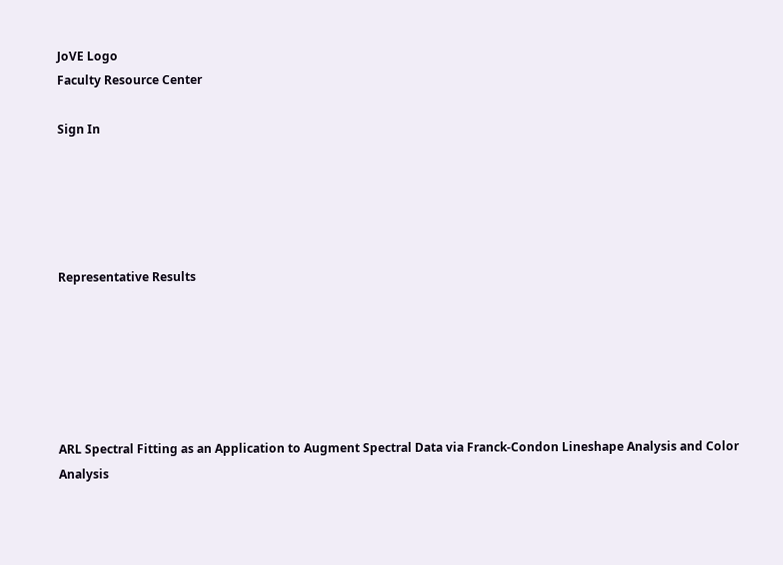JoVE Logo
Faculty Resource Center

Sign In





Representative Results






ARL Spectral Fitting as an Application to Augment Spectral Data via Franck-Condon Lineshape Analysis and Color Analysis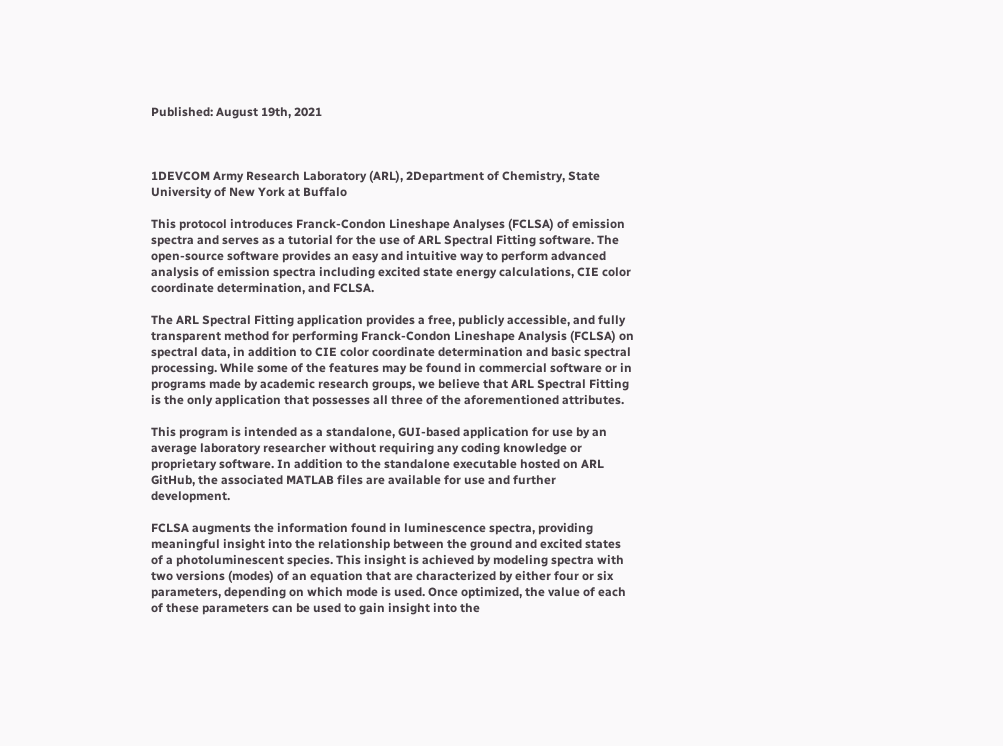Published: August 19th, 2021



1DEVCOM Army Research Laboratory (ARL), 2Department of Chemistry, State University of New York at Buffalo

This protocol introduces Franck-Condon Lineshape Analyses (FCLSA) of emission spectra and serves as a tutorial for the use of ARL Spectral Fitting software. The open-source software provides an easy and intuitive way to perform advanced analysis of emission spectra including excited state energy calculations, CIE color coordinate determination, and FCLSA.

The ARL Spectral Fitting application provides a free, publicly accessible, and fully transparent method for performing Franck-Condon Lineshape Analysis (FCLSA) on spectral data, in addition to CIE color coordinate determination and basic spectral processing. While some of the features may be found in commercial software or in programs made by academic research groups, we believe that ARL Spectral Fitting is the only application that possesses all three of the aforementioned attributes.

This program is intended as a standalone, GUI-based application for use by an average laboratory researcher without requiring any coding knowledge or proprietary software. In addition to the standalone executable hosted on ARL GitHub, the associated MATLAB files are available for use and further development.

FCLSA augments the information found in luminescence spectra, providing meaningful insight into the relationship between the ground and excited states of a photoluminescent species. This insight is achieved by modeling spectra with two versions (modes) of an equation that are characterized by either four or six parameters, depending on which mode is used. Once optimized, the value of each of these parameters can be used to gain insight into the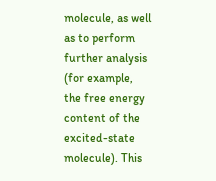molecule, as well as to perform further analysis (for example, the free energy content of the excited-state molecule). This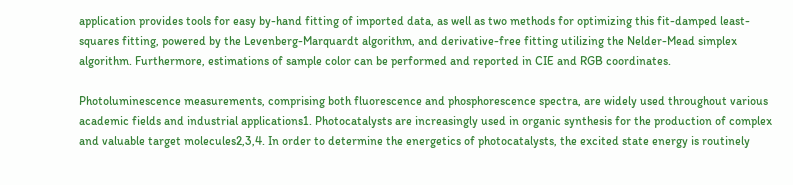application provides tools for easy by-hand fitting of imported data, as well as two methods for optimizing this fit-damped least-squares fitting, powered by the Levenberg-Marquardt algorithm, and derivative-free fitting utilizing the Nelder-Mead simplex algorithm. Furthermore, estimations of sample color can be performed and reported in CIE and RGB coordinates.

Photoluminescence measurements, comprising both fluorescence and phosphorescence spectra, are widely used throughout various academic fields and industrial applications1. Photocatalysts are increasingly used in organic synthesis for the production of complex and valuable target molecules2,3,4. In order to determine the energetics of photocatalysts, the excited state energy is routinely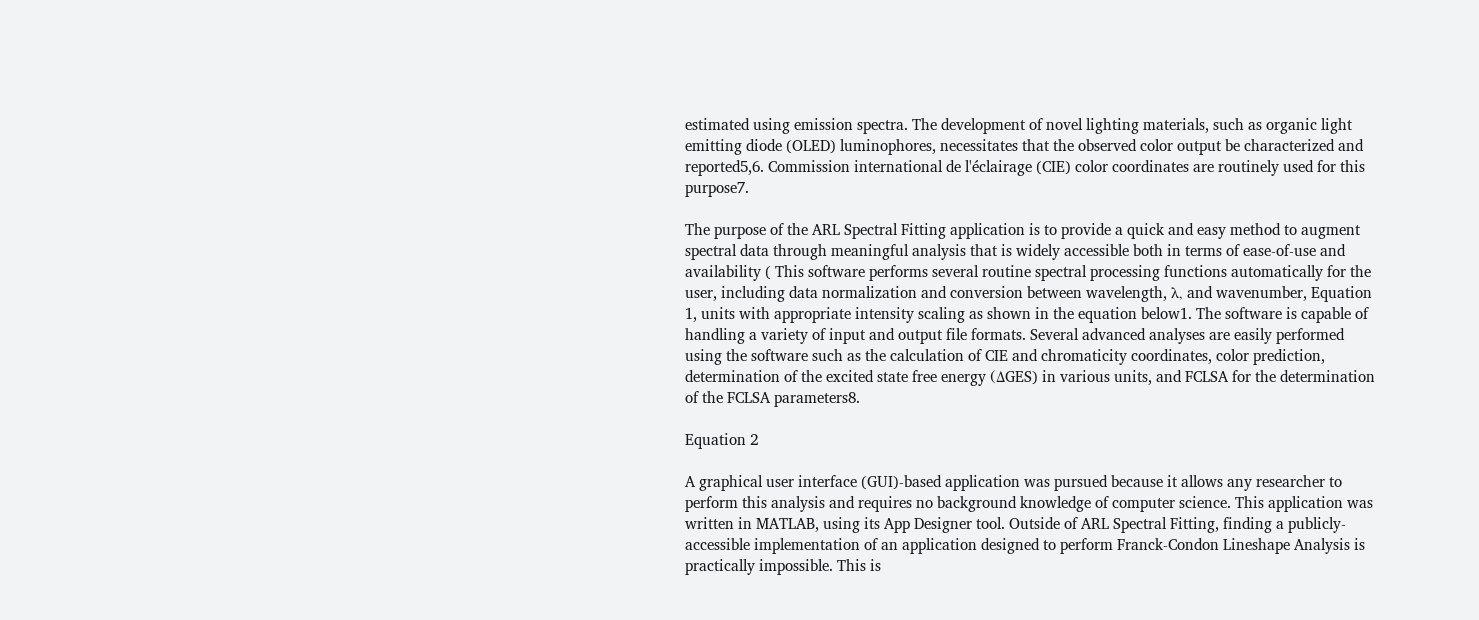estimated using emission spectra. The development of novel lighting materials, such as organic light emitting diode (OLED) luminophores, necessitates that the observed color output be characterized and reported5,6. Commission international de l'éclairage (CIE) color coordinates are routinely used for this purpose7.

The purpose of the ARL Spectral Fitting application is to provide a quick and easy method to augment spectral data through meaningful analysis that is widely accessible both in terms of ease-of-use and availability ( This software performs several routine spectral processing functions automatically for the user, including data normalization and conversion between wavelength, λ, and wavenumber, Equation 1, units with appropriate intensity scaling as shown in the equation below1. The software is capable of handling a variety of input and output file formats. Several advanced analyses are easily performed using the software such as the calculation of CIE and chromaticity coordinates, color prediction, determination of the excited state free energy (ΔGES) in various units, and FCLSA for the determination of the FCLSA parameters8.

Equation 2

A graphical user interface (GUI)-based application was pursued because it allows any researcher to perform this analysis and requires no background knowledge of computer science. This application was written in MATLAB, using its App Designer tool. Outside of ARL Spectral Fitting, finding a publicly-accessible implementation of an application designed to perform Franck-Condon Lineshape Analysis is practically impossible. This is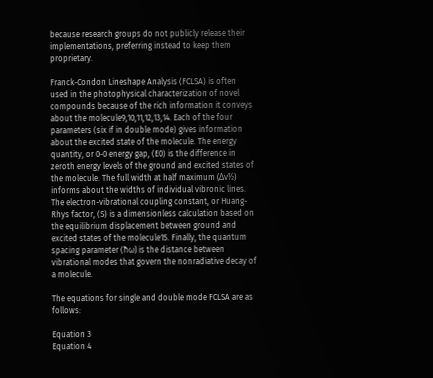because research groups do not publicly release their implementations, preferring instead to keep them proprietary.

Franck-Condon Lineshape Analysis (FCLSA) is often used in the photophysical characterization of novel compounds because of the rich information it conveys about the molecule9,10,11,12,13,14. Each of the four parameters (six if in double mode) gives information about the excited state of the molecule. The energy quantity, or 0-0 energy gap, (E0) is the difference in zeroth energy levels of the ground and excited states of the molecule. The full width at half maximum (Δv½) informs about the widths of individual vibronic lines. The electron-vibrational coupling constant, or Huang-Rhys factor, (S) is a dimensionless calculation based on the equilibrium displacement between ground and excited states of the molecule15. Finally, the quantum spacing parameter (ħω) is the distance between vibrational modes that govern the nonradiative decay of a molecule.

The equations for single and double mode FCLSA are as follows:

Equation 3
Equation 4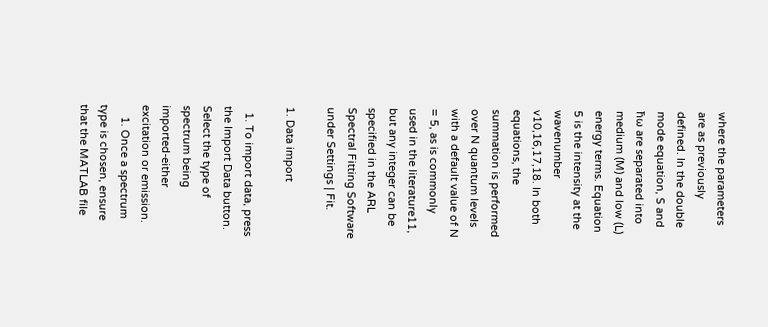where the parameters are as previously defined. In the double mode equation, S and ħω are separated into medium (M) and low (L) energy terms. Equation 5 is the intensity at the wavenumber v10,16,17,18. In both equations, the summation is performed over N quantum levels with a default value of N = 5, as is commonly used in the literature11, but any integer can be specified in the ARL Spectral Fitting Software under Settings | Fit.

1. Data import

  1. To import data, press the Import Data button. Select the type of spectrum being imported-either excitation or emission.
    1. Once a spectrum type is chosen, ensure that the MATLAB file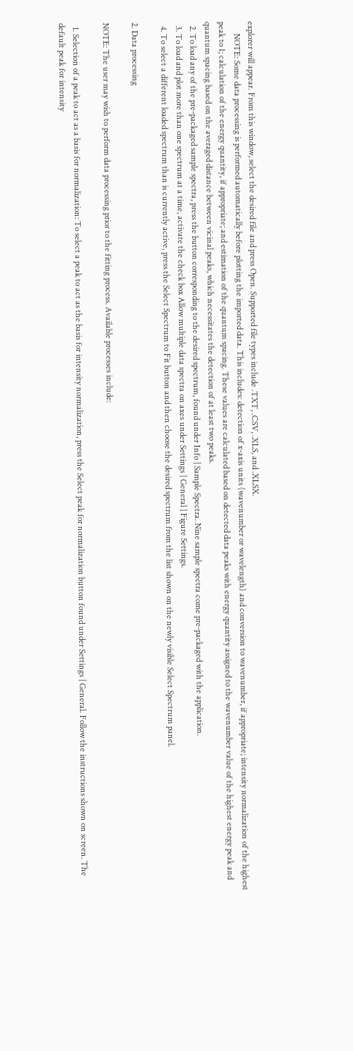explorer will appear. From this window, select the desired file and press Open. Supported file types include .TXT, .CSV, .XLS, and .XLSX.
      NOTE: Some data processing is performed automatically before plotting the imported data. This includes: detection of x-axis units (wavenumber or wavelength) and conversion to wavenumber, if appropriate; intensity normalization of the highest peak to 1; calculation of the energy quantity, if appropriate; and estimation of the quantum spacing. These values are calculated based on detected data peaks with energy quantity assigned to the wavenumber value of the highest energy peak and quantum spacing based on the averaged distance between vicinal peaks, which necessitates the detection of at least two peaks.
  2. To load any of the pre-packaged sample spectra, press the button corresponding to the desired spectrum, found under Info | Sample Spectra. Nine sample spectra come pre-packaged with the application.
  3. To load and plot more than one spectrum at a time, activate the check box Allow multiple data spectra on axes under Settings | General | Figure Settings.
  4. To select a different loaded spectrum than is currently active, press the Select Spectrum to Fit button and then choose the desired spectrum from the list shown on the newly visible Select Spectrum panel.

2. Data processing

NOTE: The user may wish to perform data processing prior to the fitting process. Available processes include:

  1. Selection of a peak to act as a basis for normalization: To select a peak to act as the basis for intensity normalization, press the Select peak for normalization button found under Settings | General. Follow the instructions shown on screen. The default peak for intensity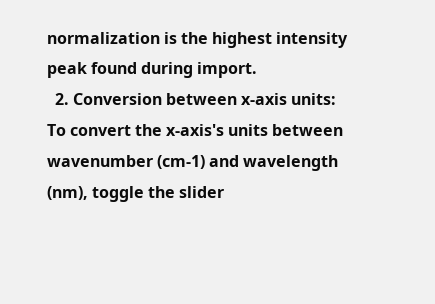normalization is the highest intensity peak found during import.
  2. Conversion between x-axis units: To convert the x-axis's units between wavenumber (cm-1) and wavelength (nm), toggle the slider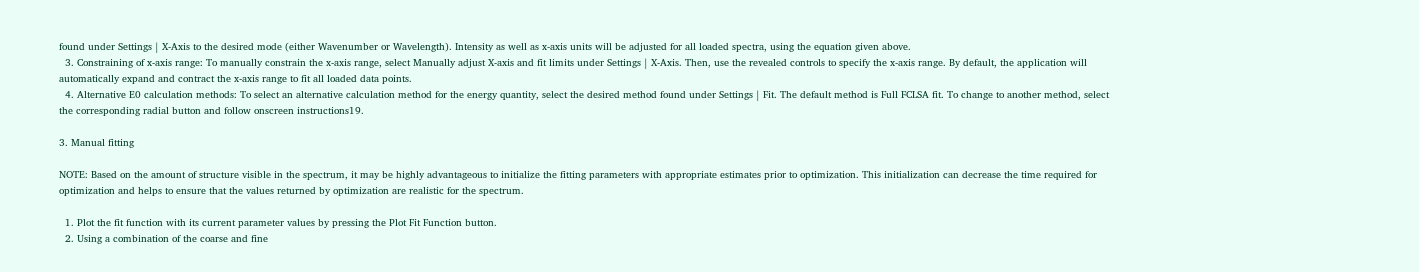found under Settings | X-Axis to the desired mode (either Wavenumber or Wavelength). Intensity as well as x-axis units will be adjusted for all loaded spectra, using the equation given above.
  3. Constraining of x-axis range: To manually constrain the x-axis range, select Manually adjust X-axis and fit limits under Settings | X-Axis. Then, use the revealed controls to specify the x-axis range. By default, the application will automatically expand and contract the x-axis range to fit all loaded data points.
  4. Alternative E0 calculation methods: To select an alternative calculation method for the energy quantity, select the desired method found under Settings | Fit. The default method is Full FCLSA fit. To change to another method, select the corresponding radial button and follow onscreen instructions19.

3. Manual fitting

NOTE: Based on the amount of structure visible in the spectrum, it may be highly advantageous to initialize the fitting parameters with appropriate estimates prior to optimization. This initialization can decrease the time required for optimization and helps to ensure that the values returned by optimization are realistic for the spectrum.

  1. Plot the fit function with its current parameter values by pressing the Plot Fit Function button.
  2. Using a combination of the coarse and fine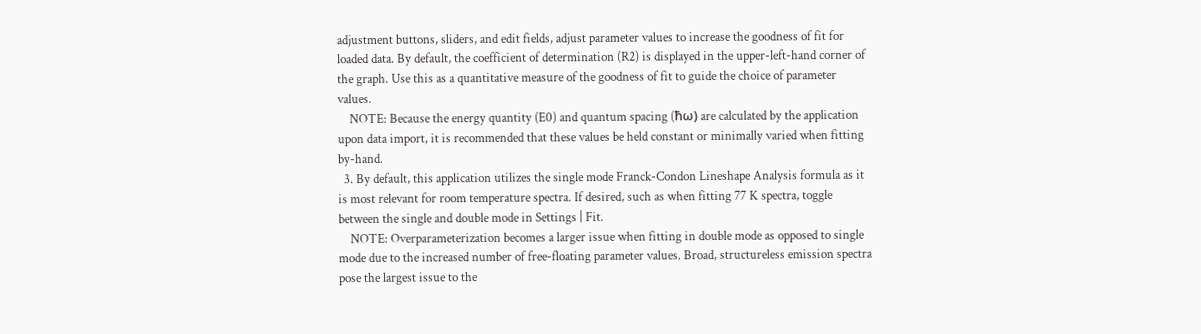adjustment buttons, sliders, and edit fields, adjust parameter values to increase the goodness of fit for loaded data. By default, the coefficient of determination (R2) is displayed in the upper-left-hand corner of the graph. Use this as a quantitative measure of the goodness of fit to guide the choice of parameter values.
    NOTE: Because the energy quantity (E0) and quantum spacing (ħω) are calculated by the application upon data import, it is recommended that these values be held constant or minimally varied when fitting by-hand.
  3. By default, this application utilizes the single mode Franck-Condon Lineshape Analysis formula as it is most relevant for room temperature spectra. If desired, such as when fitting 77 K spectra, toggle between the single and double mode in Settings | Fit.
    NOTE: Overparameterization becomes a larger issue when fitting in double mode as opposed to single mode due to the increased number of free-floating parameter values. Broad, structureless emission spectra pose the largest issue to the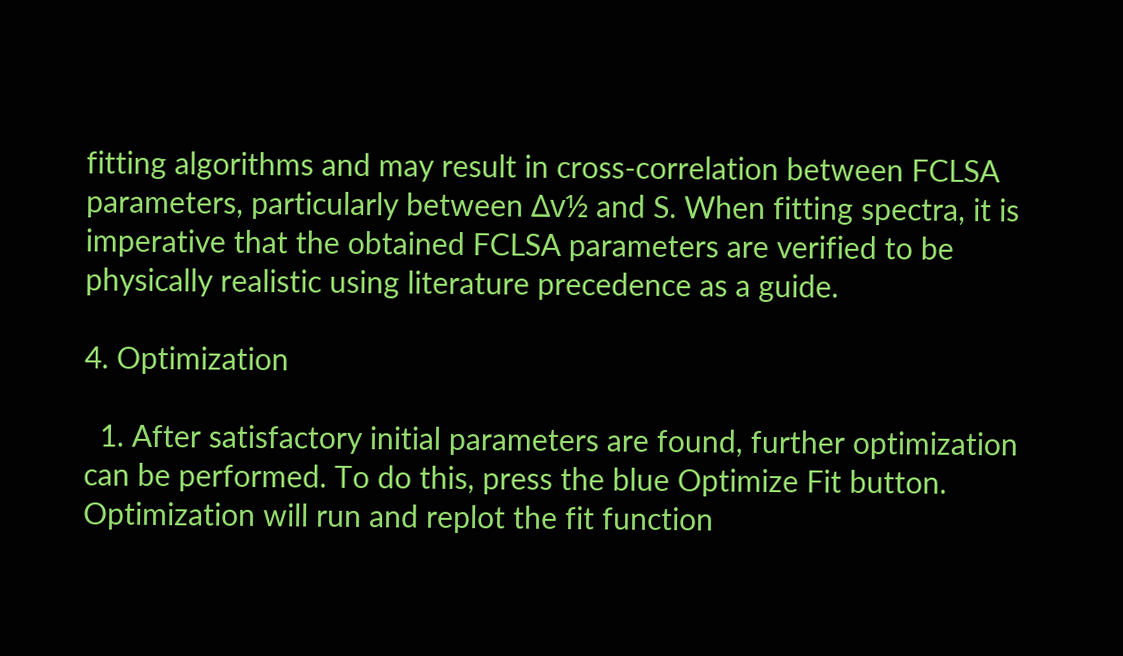fitting algorithms and may result in cross-correlation between FCLSA parameters, particularly between Δv½ and S. When fitting spectra, it is imperative that the obtained FCLSA parameters are verified to be physically realistic using literature precedence as a guide.

4. Optimization

  1. After satisfactory initial parameters are found, further optimization can be performed. To do this, press the blue Optimize Fit button. Optimization will run and replot the fit function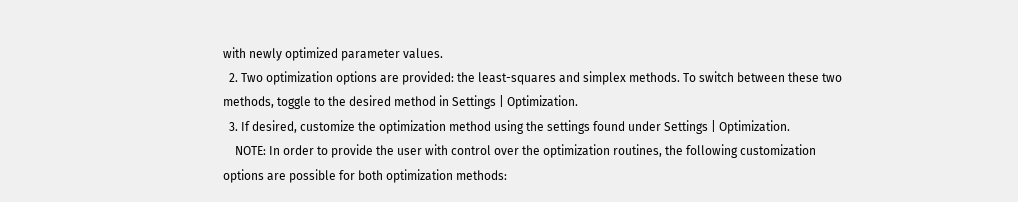with newly optimized parameter values.
  2. Two optimization options are provided: the least-squares and simplex methods. To switch between these two methods, toggle to the desired method in Settings | Optimization.
  3. If desired, customize the optimization method using the settings found under Settings | Optimization.
    NOTE: In order to provide the user with control over the optimization routines, the following customization options are possible for both optimization methods: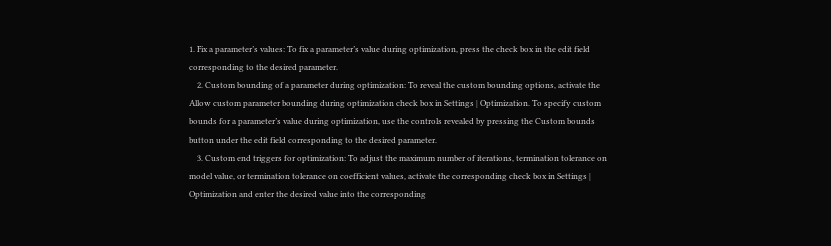1. Fix a parameter’s values: To fix a parameter’s value during optimization, press the check box in the edit field corresponding to the desired parameter.
    2. Custom bounding of a parameter during optimization: To reveal the custom bounding options, activate the Allow custom parameter bounding during optimization check box in Settings | Optimization. To specify custom bounds for a parameter’s value during optimization, use the controls revealed by pressing the Custom bounds button under the edit field corresponding to the desired parameter.
    3. Custom end triggers for optimization: To adjust the maximum number of iterations, termination tolerance on model value, or termination tolerance on coefficient values, activate the corresponding check box in Settings | Optimization and enter the desired value into the corresponding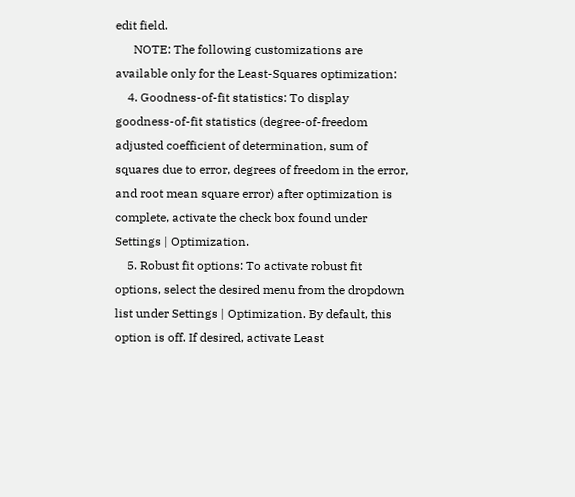edit field.
      NOTE: The following customizations are available only for the Least-Squares optimization:
    4. Goodness-of-fit statistics: To display goodness-of-fit statistics (degree-of-freedom adjusted coefficient of determination, sum of squares due to error, degrees of freedom in the error, and root mean square error) after optimization is complete, activate the check box found under Settings | Optimization.
    5. Robust fit options: To activate robust fit options, select the desired menu from the dropdown list under Settings | Optimization. By default, this option is off. If desired, activate Least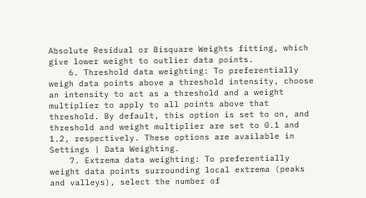Absolute Residual or Bisquare Weights fitting, which give lower weight to outlier data points.
    6. Threshold data weighting: To preferentially weigh data points above a threshold intensity, choose an intensity to act as a threshold and a weight multiplier to apply to all points above that threshold. By default, this option is set to on, and threshold and weight multiplier are set to 0.1 and 1.2, respectively. These options are available in Settings | Data Weighting.
    7. Extrema data weighting: To preferentially weight data points surrounding local extrema (peaks and valleys), select the number of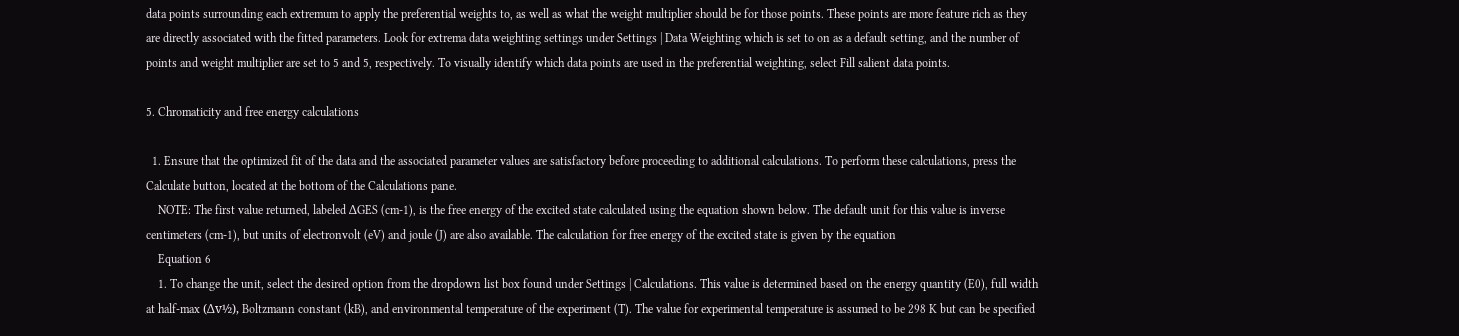data points surrounding each extremum to apply the preferential weights to, as well as what the weight multiplier should be for those points. These points are more feature rich as they are directly associated with the fitted parameters. Look for extrema data weighting settings under Settings | Data Weighting which is set to on as a default setting, and the number of points and weight multiplier are set to 5 and 5, respectively. To visually identify which data points are used in the preferential weighting, select Fill salient data points.

5. Chromaticity and free energy calculations

  1. Ensure that the optimized fit of the data and the associated parameter values are satisfactory before proceeding to additional calculations. To perform these calculations, press the Calculate button, located at the bottom of the Calculations pane.
    NOTE: The first value returned, labeled ΔGES (cm-1), is the free energy of the excited state calculated using the equation shown below. The default unit for this value is inverse centimeters (cm-1), but units of electronvolt (eV) and joule (J) are also available. The calculation for free energy of the excited state is given by the equation
    Equation 6
    1. To change the unit, select the desired option from the dropdown list box found under Settings | Calculations. This value is determined based on the energy quantity (E0), full width at half-max (Δv½), Boltzmann constant (kB), and environmental temperature of the experiment (T). The value for experimental temperature is assumed to be 298 K but can be specified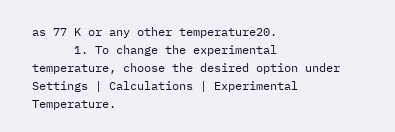as 77 K or any other temperature20.
      1. To change the experimental temperature, choose the desired option under Settings | Calculations | Experimental Temperature.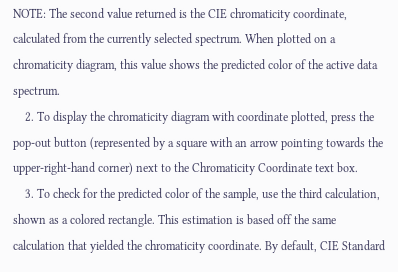NOTE: The second value returned is the CIE chromaticity coordinate, calculated from the currently selected spectrum. When plotted on a chromaticity diagram, this value shows the predicted color of the active data spectrum.
    2. To display the chromaticity diagram with coordinate plotted, press the pop-out button (represented by a square with an arrow pointing towards the upper-right-hand corner) next to the Chromaticity Coordinate text box.
    3. To check for the predicted color of the sample, use the third calculation, shown as a colored rectangle. This estimation is based off the same calculation that yielded the chromaticity coordinate. By default, CIE Standard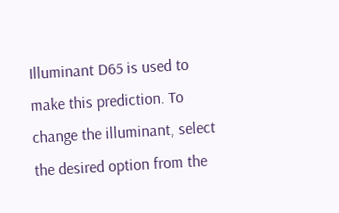Illuminant D65 is used to make this prediction. To change the illuminant, select the desired option from the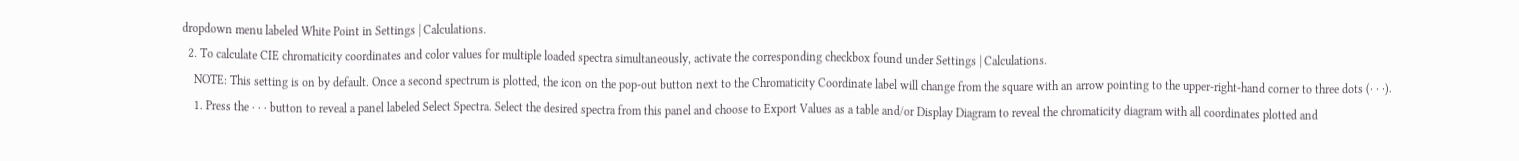dropdown menu labeled White Point in Settings | Calculations.
  2. To calculate CIE chromaticity coordinates and color values for multiple loaded spectra simultaneously, activate the corresponding checkbox found under Settings | Calculations.
    NOTE: This setting is on by default. Once a second spectrum is plotted, the icon on the pop-out button next to the Chromaticity Coordinate label will change from the square with an arrow pointing to the upper-right-hand corner to three dots (· · ·).
    1. Press the · · · button to reveal a panel labeled Select Spectra. Select the desired spectra from this panel and choose to Export Values as a table and/or Display Diagram to reveal the chromaticity diagram with all coordinates plotted and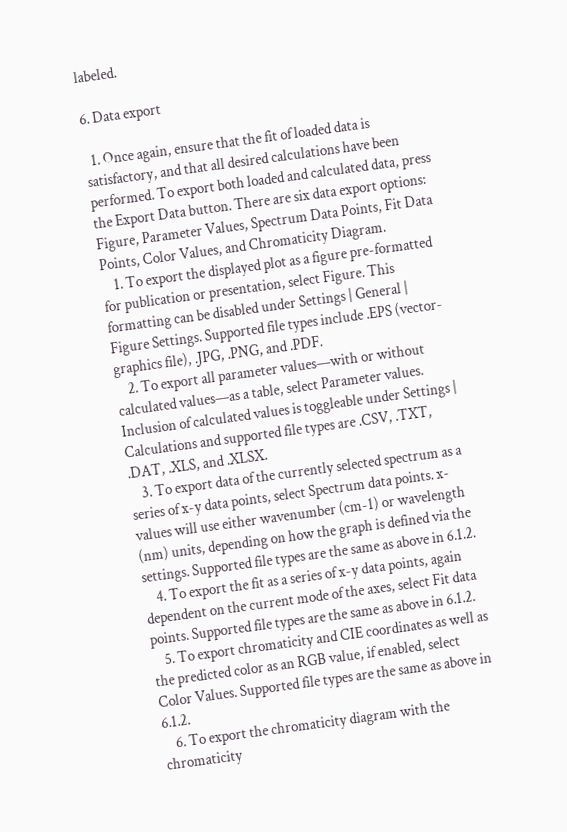labeled.

6. Data export

  1. Once again, ensure that the fit of loaded data is satisfactory, and that all desired calculations have been performed. To export both loaded and calculated data, press the Export Data button. There are six data export options: Figure, Parameter Values, Spectrum Data Points, Fit Data Points, Color Values, and Chromaticity Diagram.
    1. To export the displayed plot as a figure pre-formatted for publication or presentation, select Figure. This formatting can be disabled under Settings | General | Figure Settings. Supported file types include .EPS (vector-graphics file), .JPG, .PNG, and .PDF.
    2. To export all parameter values—with or without calculated values—as a table, select Parameter values. Inclusion of calculated values is toggleable under Settings | Calculations and supported file types are .CSV, .TXT, .DAT, .XLS, and .XLSX.
    3. To export data of the currently selected spectrum as a series of x-y data points, select Spectrum data points. x-values will use either wavenumber (cm-1) or wavelength (nm) units, depending on how the graph is defined via the settings. Supported file types are the same as above in 6.1.2.
    4. To export the fit as a series of x-y data points, again dependent on the current mode of the axes, select Fit data points. Supported file types are the same as above in 6.1.2.
    5. To export chromaticity and CIE coordinates as well as the predicted color as an RGB value, if enabled, select Color Values. Supported file types are the same as above in 6.1.2.
    6. To export the chromaticity diagram with the chromaticity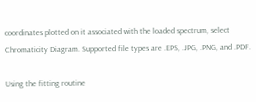coordinates plotted on it associated with the loaded spectrum, select Chromaticity Diagram. Supported file types are .EPS, .JPG, .PNG, and .PDF.

Using the fitting routine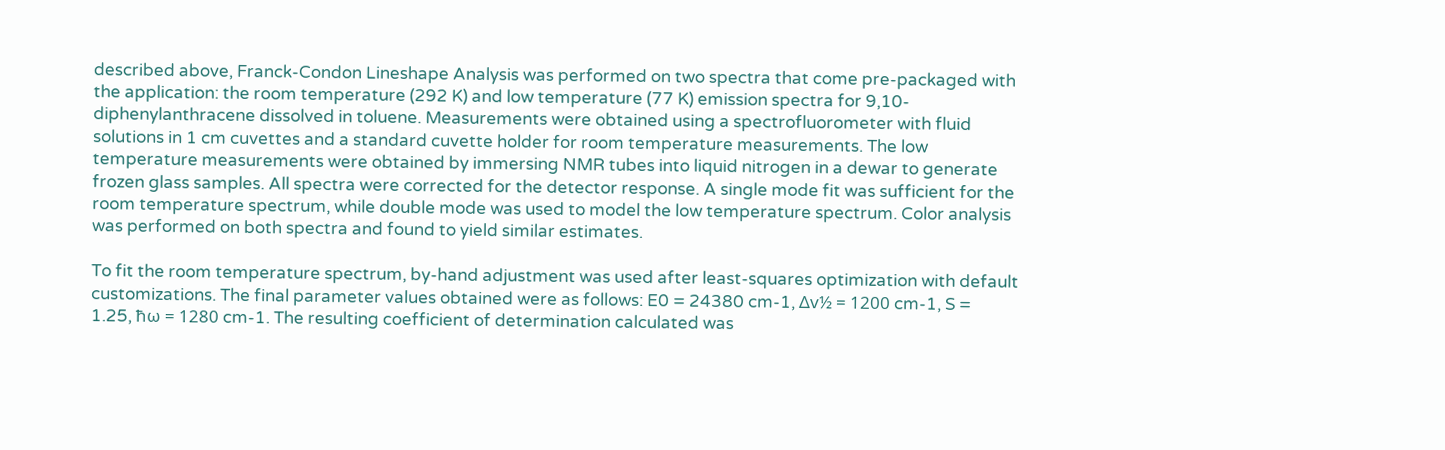described above, Franck-Condon Lineshape Analysis was performed on two spectra that come pre-packaged with the application: the room temperature (292 K) and low temperature (77 K) emission spectra for 9,10-diphenylanthracene dissolved in toluene. Measurements were obtained using a spectrofluorometer with fluid solutions in 1 cm cuvettes and a standard cuvette holder for room temperature measurements. The low temperature measurements were obtained by immersing NMR tubes into liquid nitrogen in a dewar to generate frozen glass samples. All spectra were corrected for the detector response. A single mode fit was sufficient for the room temperature spectrum, while double mode was used to model the low temperature spectrum. Color analysis was performed on both spectra and found to yield similar estimates.

To fit the room temperature spectrum, by-hand adjustment was used after least-squares optimization with default customizations. The final parameter values obtained were as follows: E0 = 24380 cm-1, Δv½ = 1200 cm-1, S = 1.25, ħω = 1280 cm-1. The resulting coefficient of determination calculated was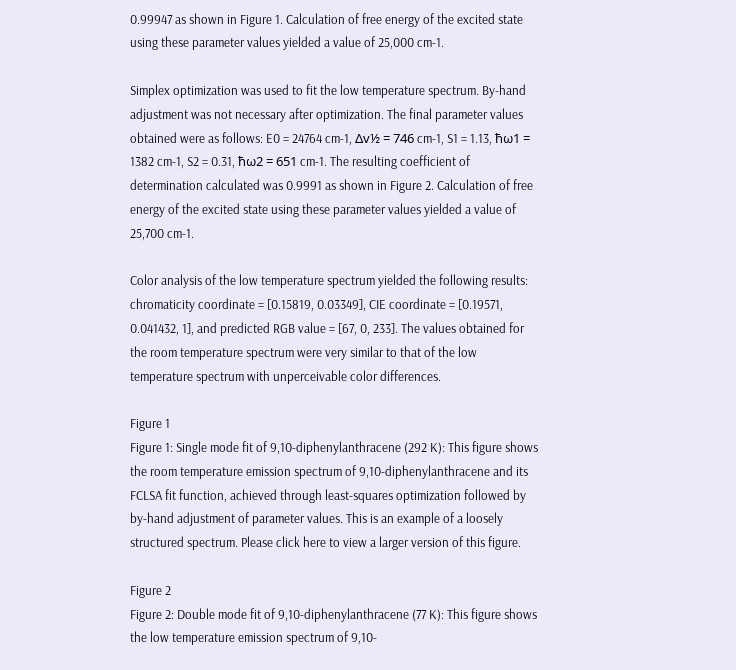0.99947 as shown in Figure 1. Calculation of free energy of the excited state using these parameter values yielded a value of 25,000 cm-1.

Simplex optimization was used to fit the low temperature spectrum. By-hand adjustment was not necessary after optimization. The final parameter values obtained were as follows: E0 = 24764 cm-1, Δv½ = 746 cm-1, S1 = 1.13, ħω1 = 1382 cm-1, S2 = 0.31, ħω2 = 651 cm-1. The resulting coefficient of determination calculated was 0.9991 as shown in Figure 2. Calculation of free energy of the excited state using these parameter values yielded a value of 25,700 cm-1.

Color analysis of the low temperature spectrum yielded the following results: chromaticity coordinate = [0.15819, 0.03349], CIE coordinate = [0.19571, 0.041432, 1], and predicted RGB value = [67, 0, 233]. The values obtained for the room temperature spectrum were very similar to that of the low temperature spectrum with unperceivable color differences.

Figure 1
Figure 1: Single mode fit of 9,10-diphenylanthracene (292 K): This figure shows the room temperature emission spectrum of 9,10-diphenylanthracene and its FCLSA fit function, achieved through least-squares optimization followed by by-hand adjustment of parameter values. This is an example of a loosely structured spectrum. Please click here to view a larger version of this figure.

Figure 2
Figure 2: Double mode fit of 9,10-diphenylanthracene (77 K): This figure shows the low temperature emission spectrum of 9,10-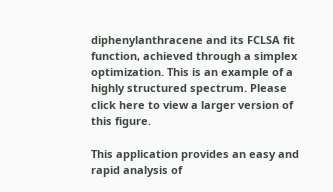diphenylanthracene and its FCLSA fit function, achieved through a simplex optimization. This is an example of a highly structured spectrum. Please click here to view a larger version of this figure.

This application provides an easy and rapid analysis of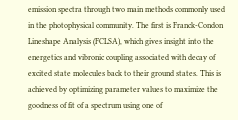emission spectra through two main methods commonly used in the photophysical community. The first is Franck-Condon Lineshape Analysis (FCLSA), which gives insight into the energetics and vibronic coupling associated with decay of excited state molecules back to their ground states. This is achieved by optimizing parameter values to maximize the goodness of fit of a spectrum using one of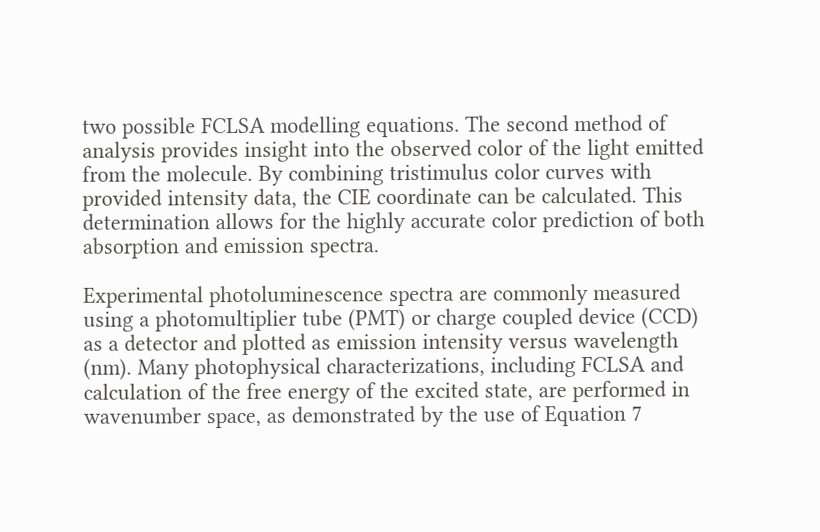two possible FCLSA modelling equations. The second method of analysis provides insight into the observed color of the light emitted from the molecule. By combining tristimulus color curves with provided intensity data, the CIE coordinate can be calculated. This determination allows for the highly accurate color prediction of both absorption and emission spectra.

Experimental photoluminescence spectra are commonly measured using a photomultiplier tube (PMT) or charge coupled device (CCD) as a detector and plotted as emission intensity versus wavelength (nm). Many photophysical characterizations, including FCLSA and calculation of the free energy of the excited state, are performed in wavenumber space, as demonstrated by the use of Equation 7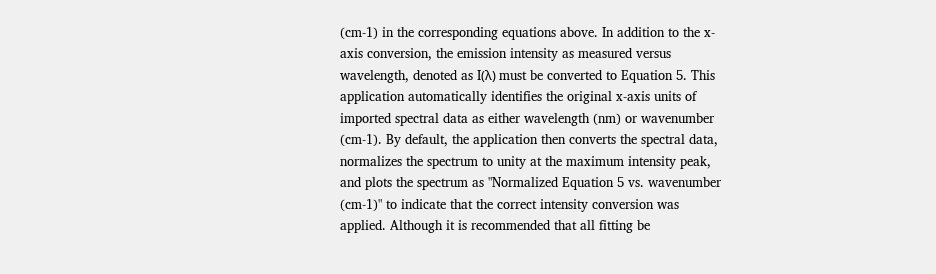(cm-1) in the corresponding equations above. In addition to the x-axis conversion, the emission intensity as measured versus wavelength, denoted as I(λ) must be converted to Equation 5. This application automatically identifies the original x-axis units of imported spectral data as either wavelength (nm) or wavenumber (cm-1). By default, the application then converts the spectral data, normalizes the spectrum to unity at the maximum intensity peak, and plots the spectrum as "Normalized Equation 5 vs. wavenumber (cm-1)" to indicate that the correct intensity conversion was applied. Although it is recommended that all fitting be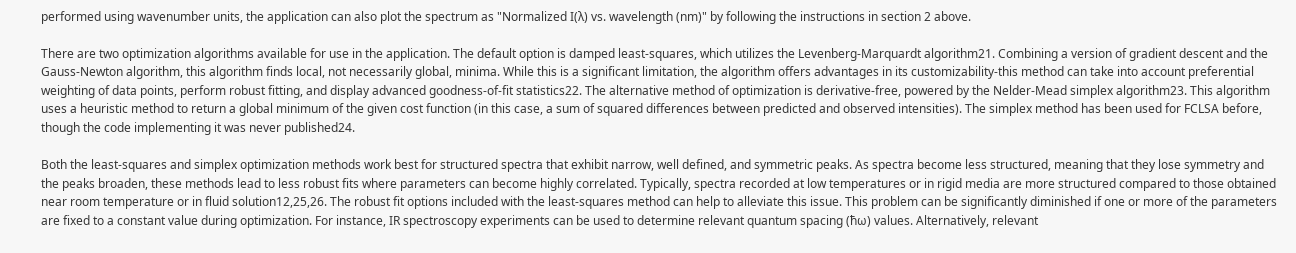performed using wavenumber units, the application can also plot the spectrum as "Normalized I(λ) vs. wavelength (nm)" by following the instructions in section 2 above.

There are two optimization algorithms available for use in the application. The default option is damped least-squares, which utilizes the Levenberg-Marquardt algorithm21. Combining a version of gradient descent and the Gauss-Newton algorithm, this algorithm finds local, not necessarily global, minima. While this is a significant limitation, the algorithm offers advantages in its customizability-this method can take into account preferential weighting of data points, perform robust fitting, and display advanced goodness-of-fit statistics22. The alternative method of optimization is derivative-free, powered by the Nelder-Mead simplex algorithm23. This algorithm uses a heuristic method to return a global minimum of the given cost function (in this case, a sum of squared differences between predicted and observed intensities). The simplex method has been used for FCLSA before, though the code implementing it was never published24.

Both the least-squares and simplex optimization methods work best for structured spectra that exhibit narrow, well defined, and symmetric peaks. As spectra become less structured, meaning that they lose symmetry and the peaks broaden, these methods lead to less robust fits where parameters can become highly correlated. Typically, spectra recorded at low temperatures or in rigid media are more structured compared to those obtained near room temperature or in fluid solution12,25,26. The robust fit options included with the least-squares method can help to alleviate this issue. This problem can be significantly diminished if one or more of the parameters are fixed to a constant value during optimization. For instance, IR spectroscopy experiments can be used to determine relevant quantum spacing (ħω) values. Alternatively, relevant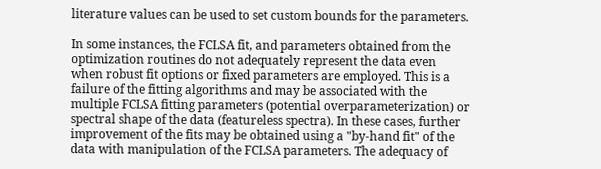literature values can be used to set custom bounds for the parameters.

In some instances, the FCLSA fit, and parameters obtained from the optimization routines do not adequately represent the data even when robust fit options or fixed parameters are employed. This is a failure of the fitting algorithms and may be associated with the multiple FCLSA fitting parameters (potential overparameterization) or spectral shape of the data (featureless spectra). In these cases, further improvement of the fits may be obtained using a "by-hand fit" of the data with manipulation of the FCLSA parameters. The adequacy of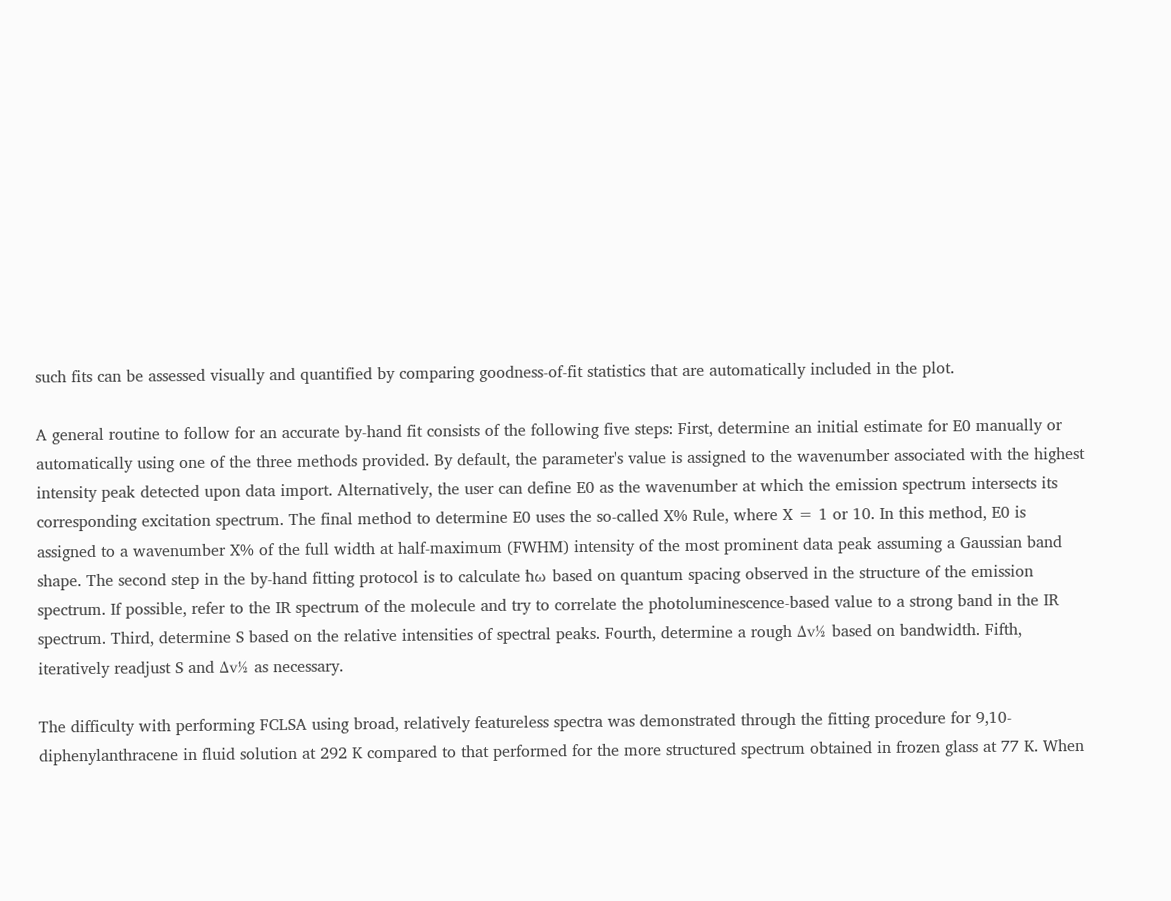such fits can be assessed visually and quantified by comparing goodness-of-fit statistics that are automatically included in the plot.

A general routine to follow for an accurate by-hand fit consists of the following five steps: First, determine an initial estimate for E0 manually or automatically using one of the three methods provided. By default, the parameter's value is assigned to the wavenumber associated with the highest intensity peak detected upon data import. Alternatively, the user can define E0 as the wavenumber at which the emission spectrum intersects its corresponding excitation spectrum. The final method to determine E0 uses the so-called X% Rule, where X = 1 or 10. In this method, E0 is assigned to a wavenumber X% of the full width at half-maximum (FWHM) intensity of the most prominent data peak assuming a Gaussian band shape. The second step in the by-hand fitting protocol is to calculate ħω based on quantum spacing observed in the structure of the emission spectrum. If possible, refer to the IR spectrum of the molecule and try to correlate the photoluminescence-based value to a strong band in the IR spectrum. Third, determine S based on the relative intensities of spectral peaks. Fourth, determine a rough Δv½ based on bandwidth. Fifth, iteratively readjust S and Δv½ as necessary.

The difficulty with performing FCLSA using broad, relatively featureless spectra was demonstrated through the fitting procedure for 9,10-diphenylanthracene in fluid solution at 292 K compared to that performed for the more structured spectrum obtained in frozen glass at 77 K. When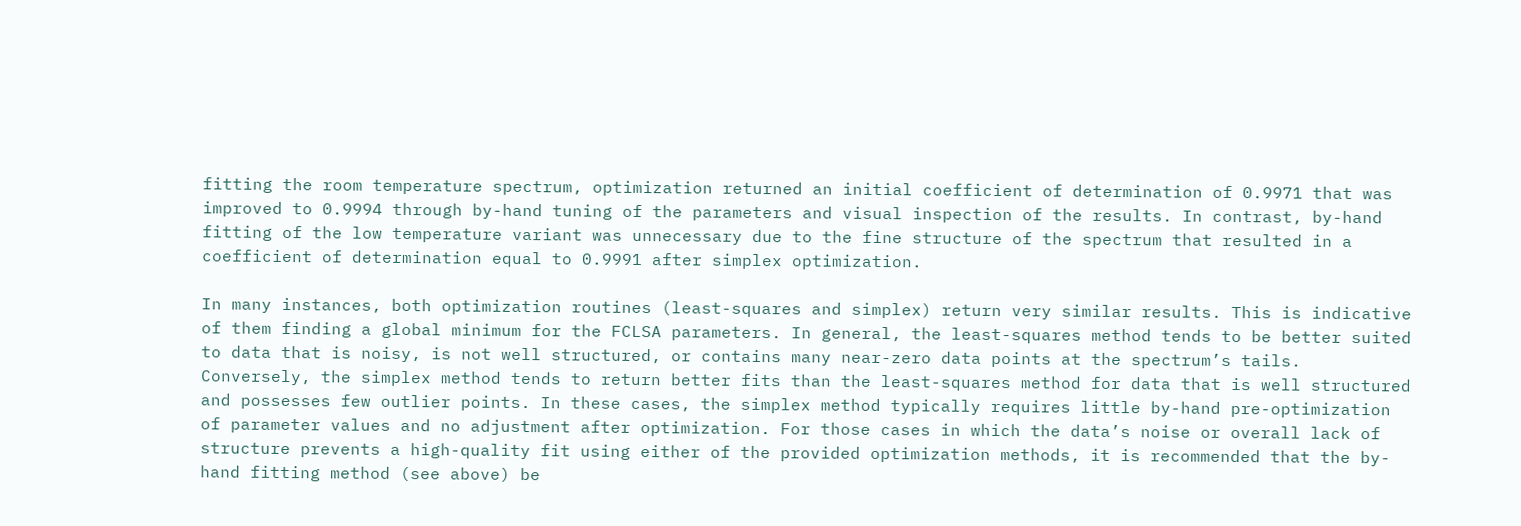fitting the room temperature spectrum, optimization returned an initial coefficient of determination of 0.9971 that was improved to 0.9994 through by-hand tuning of the parameters and visual inspection of the results. In contrast, by-hand fitting of the low temperature variant was unnecessary due to the fine structure of the spectrum that resulted in a coefficient of determination equal to 0.9991 after simplex optimization.

In many instances, both optimization routines (least-squares and simplex) return very similar results. This is indicative of them finding a global minimum for the FCLSA parameters. In general, the least-squares method tends to be better suited to data that is noisy, is not well structured, or contains many near-zero data points at the spectrum’s tails. Conversely, the simplex method tends to return better fits than the least-squares method for data that is well structured and possesses few outlier points. In these cases, the simplex method typically requires little by-hand pre-optimization of parameter values and no adjustment after optimization. For those cases in which the data’s noise or overall lack of structure prevents a high-quality fit using either of the provided optimization methods, it is recommended that the by-hand fitting method (see above) be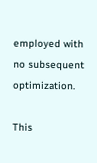employed with no subsequent optimization.

This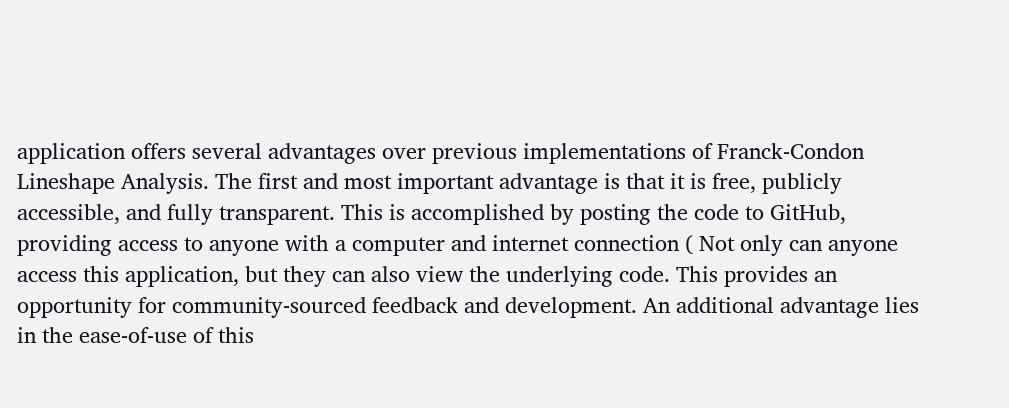application offers several advantages over previous implementations of Franck-Condon Lineshape Analysis. The first and most important advantage is that it is free, publicly accessible, and fully transparent. This is accomplished by posting the code to GitHub, providing access to anyone with a computer and internet connection ( Not only can anyone access this application, but they can also view the underlying code. This provides an opportunity for community-sourced feedback and development. An additional advantage lies in the ease-of-use of this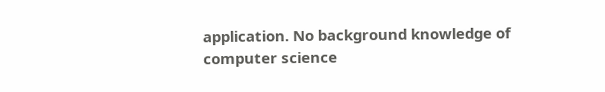application. No background knowledge of computer science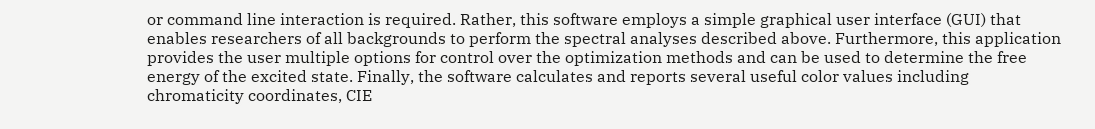or command line interaction is required. Rather, this software employs a simple graphical user interface (GUI) that enables researchers of all backgrounds to perform the spectral analyses described above. Furthermore, this application provides the user multiple options for control over the optimization methods and can be used to determine the free energy of the excited state. Finally, the software calculates and reports several useful color values including chromaticity coordinates, CIE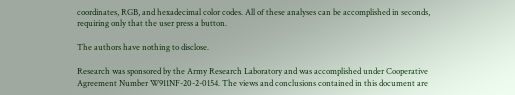coordinates, RGB, and hexadecimal color codes. All of these analyses can be accomplished in seconds, requiring only that the user press a button.

The authors have nothing to disclose.

Research was sponsored by the Army Research Laboratory and was accomplished under Cooperative Agreement Number W911NF-20-2-0154. The views and conclusions contained in this document are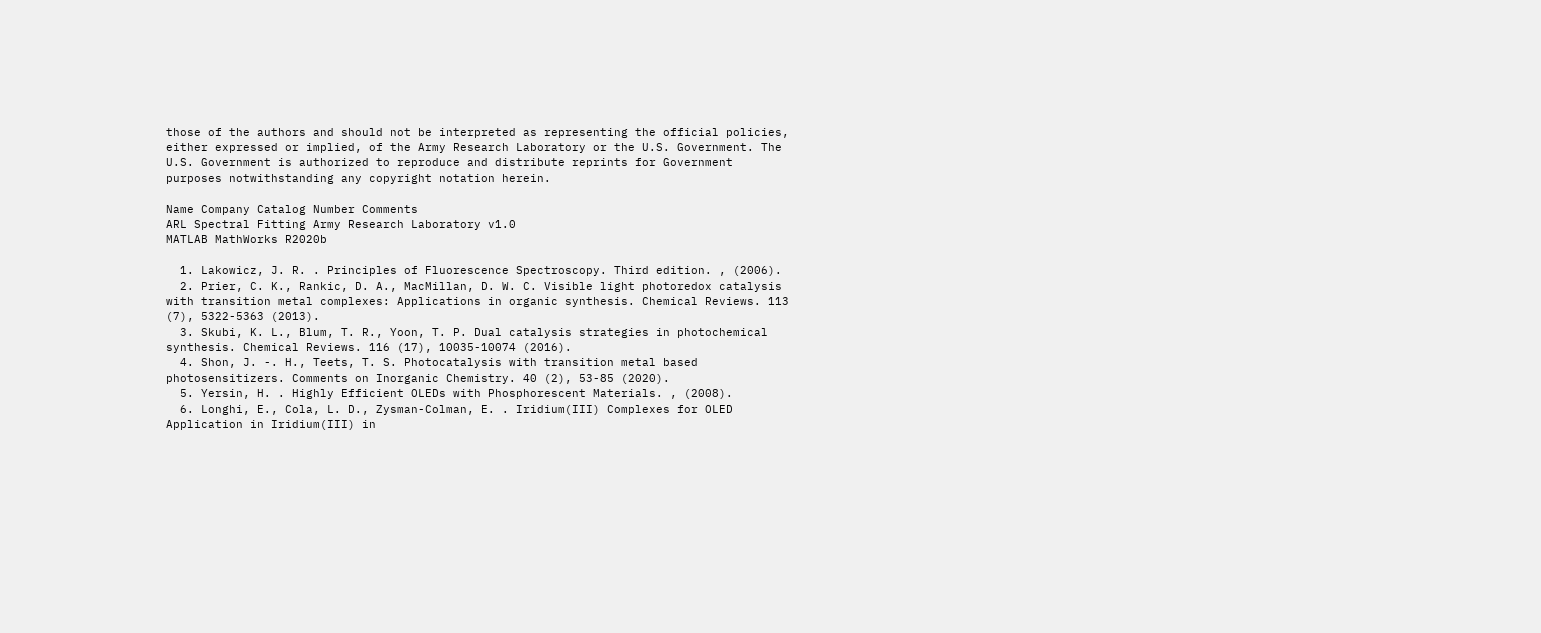those of the authors and should not be interpreted as representing the official policies, either expressed or implied, of the Army Research Laboratory or the U.S. Government. The U.S. Government is authorized to reproduce and distribute reprints for Government purposes notwithstanding any copyright notation herein.

Name Company Catalog Number Comments
ARL Spectral Fitting Army Research Laboratory v1.0
MATLAB MathWorks R2020b

  1. Lakowicz, J. R. . Principles of Fluorescence Spectroscopy. Third edition. , (2006).
  2. Prier, C. K., Rankic, D. A., MacMillan, D. W. C. Visible light photoredox catalysis with transition metal complexes: Applications in organic synthesis. Chemical Reviews. 113 (7), 5322-5363 (2013).
  3. Skubi, K. L., Blum, T. R., Yoon, T. P. Dual catalysis strategies in photochemical synthesis. Chemical Reviews. 116 (17), 10035-10074 (2016).
  4. Shon, J. -. H., Teets, T. S. Photocatalysis with transition metal based photosensitizers. Comments on Inorganic Chemistry. 40 (2), 53-85 (2020).
  5. Yersin, H. . Highly Efficient OLEDs with Phosphorescent Materials. , (2008).
  6. Longhi, E., Cola, L. D., Zysman-Colman, E. . Iridium(III) Complexes for OLED Application in Iridium(III) in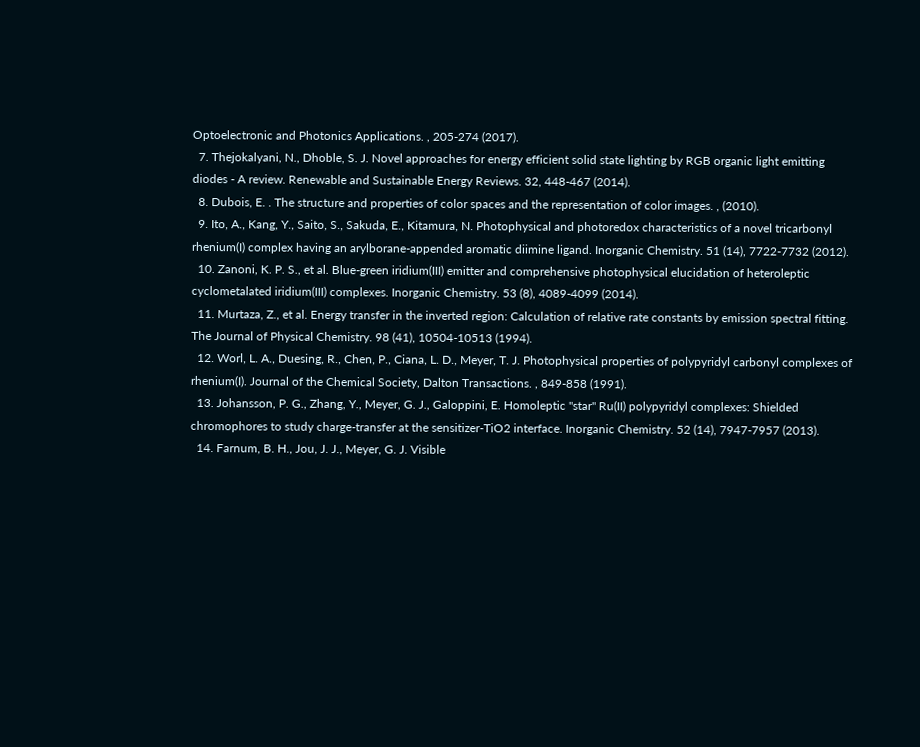Optoelectronic and Photonics Applications. , 205-274 (2017).
  7. Thejokalyani, N., Dhoble, S. J. Novel approaches for energy efficient solid state lighting by RGB organic light emitting diodes - A review. Renewable and Sustainable Energy Reviews. 32, 448-467 (2014).
  8. Dubois, E. . The structure and properties of color spaces and the representation of color images. , (2010).
  9. Ito, A., Kang, Y., Saito, S., Sakuda, E., Kitamura, N. Photophysical and photoredox characteristics of a novel tricarbonyl rhenium(I) complex having an arylborane-appended aromatic diimine ligand. Inorganic Chemistry. 51 (14), 7722-7732 (2012).
  10. Zanoni, K. P. S., et al. Blue-green iridium(III) emitter and comprehensive photophysical elucidation of heteroleptic cyclometalated iridium(III) complexes. Inorganic Chemistry. 53 (8), 4089-4099 (2014).
  11. Murtaza, Z., et al. Energy transfer in the inverted region: Calculation of relative rate constants by emission spectral fitting. The Journal of Physical Chemistry. 98 (41), 10504-10513 (1994).
  12. Worl, L. A., Duesing, R., Chen, P., Ciana, L. D., Meyer, T. J. Photophysical properties of polypyridyl carbonyl complexes of rhenium(I). Journal of the Chemical Society, Dalton Transactions. , 849-858 (1991).
  13. Johansson, P. G., Zhang, Y., Meyer, G. J., Galoppini, E. Homoleptic "star" Ru(II) polypyridyl complexes: Shielded chromophores to study charge-transfer at the sensitizer-TiO2 interface. Inorganic Chemistry. 52 (14), 7947-7957 (2013).
  14. Farnum, B. H., Jou, J. J., Meyer, G. J. Visible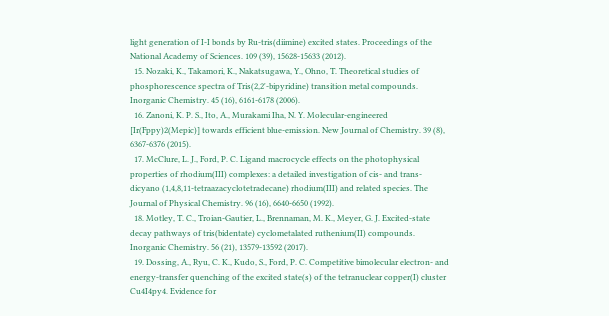light generation of I-I bonds by Ru-tris(diimine) excited states. Proceedings of the National Academy of Sciences. 109 (39), 15628-15633 (2012).
  15. Nozaki, K., Takamori, K., Nakatsugawa, Y., Ohno, T. Theoretical studies of phosphorescence spectra of Tris(2,2'-bipyridine) transition metal compounds. Inorganic Chemistry. 45 (16), 6161-6178 (2006).
  16. Zanoni, K. P. S., Ito, A., Murakami Iha, N. Y. Molecular-engineered [Ir(Fppy)2(Mepic)] towards efficient blue-emission. New Journal of Chemistry. 39 (8), 6367-6376 (2015).
  17. McClure, L. J., Ford, P. C. Ligand macrocycle effects on the photophysical properties of rhodium(III) complexes: a detailed investigation of cis- and trans-dicyano (1,4,8,11-tetraazacyclotetradecane) rhodium(III) and related species. The Journal of Physical Chemistry. 96 (16), 6640-6650 (1992).
  18. Motley, T. C., Troian-Gautier, L., Brennaman, M. K., Meyer, G. J. Excited-state decay pathways of tris(bidentate) cyclometalated ruthenium(II) compounds. Inorganic Chemistry. 56 (21), 13579-13592 (2017).
  19. Dossing, A., Ryu, C. K., Kudo, S., Ford, P. C. Competitive bimolecular electron- and energy-transfer quenching of the excited state(s) of the tetranuclear copper(I) cluster Cu4I4py4. Evidence for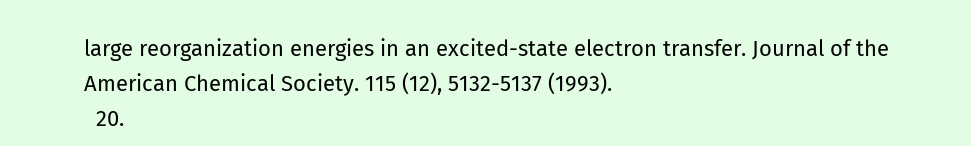large reorganization energies in an excited-state electron transfer. Journal of the American Chemical Society. 115 (12), 5132-5137 (1993).
  20.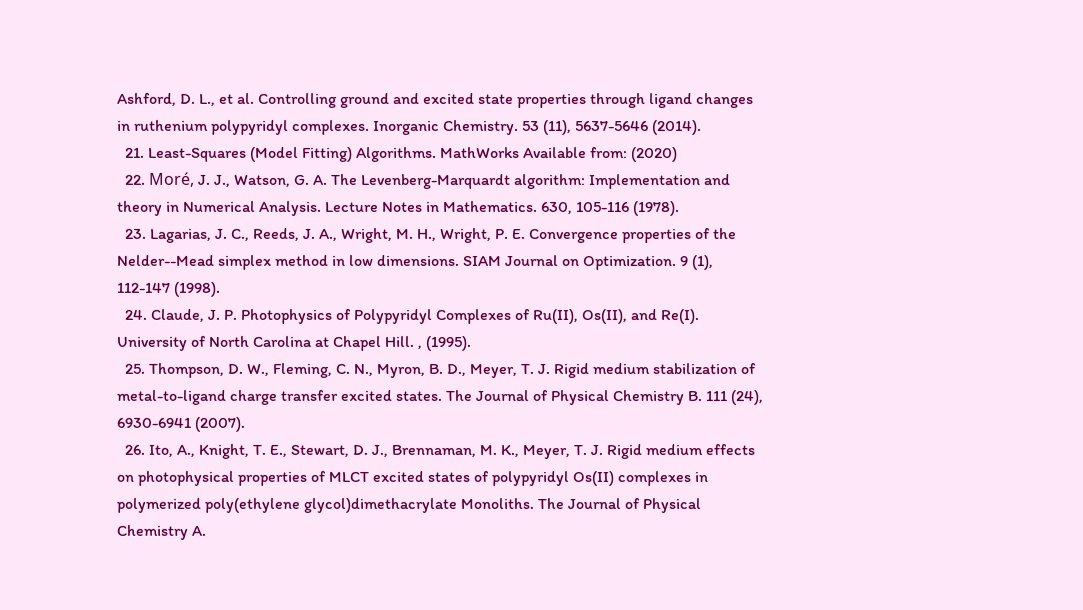Ashford, D. L., et al. Controlling ground and excited state properties through ligand changes in ruthenium polypyridyl complexes. Inorganic Chemistry. 53 (11), 5637-5646 (2014).
  21. Least-Squares (Model Fitting) Algorithms. MathWorks Available from: (2020)
  22. Moré, J. J., Watson, G. A. The Levenberg-Marquardt algorithm: Implementation and theory in Numerical Analysis. Lecture Notes in Mathematics. 630, 105-116 (1978).
  23. Lagarias, J. C., Reeds, J. A., Wright, M. H., Wright, P. E. Convergence properties of the Nelder--Mead simplex method in low dimensions. SIAM Journal on Optimization. 9 (1), 112-147 (1998).
  24. Claude, J. P. Photophysics of Polypyridyl Complexes of Ru(II), Os(II), and Re(I). University of North Carolina at Chapel Hill. , (1995).
  25. Thompson, D. W., Fleming, C. N., Myron, B. D., Meyer, T. J. Rigid medium stabilization of metal-to-ligand charge transfer excited states. The Journal of Physical Chemistry B. 111 (24), 6930-6941 (2007).
  26. Ito, A., Knight, T. E., Stewart, D. J., Brennaman, M. K., Meyer, T. J. Rigid medium effects on photophysical properties of MLCT excited states of polypyridyl Os(II) complexes in polymerized poly(ethylene glycol)dimethacrylate Monoliths. The Journal of Physical Chemistry A.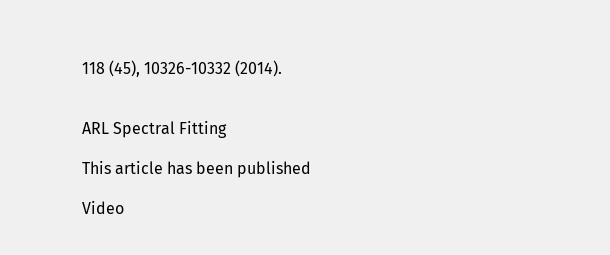118 (45), 10326-10332 (2014).


ARL Spectral Fitting

This article has been published

Video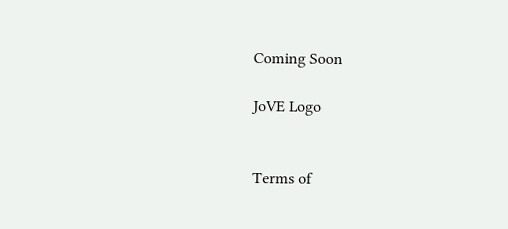Coming Soon

JoVE Logo


Terms of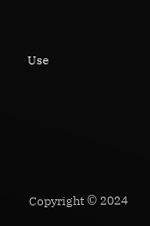Use





Copyright © 2024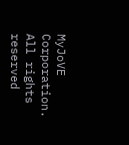MyJoVE Corporation. All rights reserved